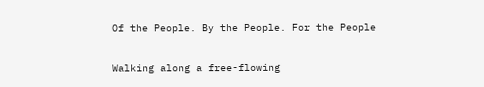Of the People. By the People. For the People

Walking along a free-flowing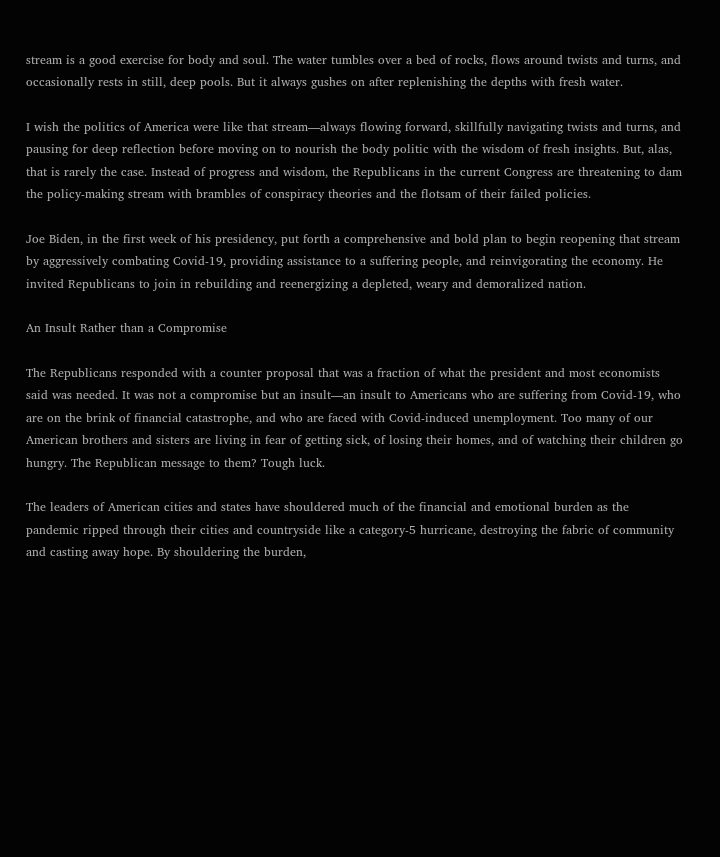stream is a good exercise for body and soul. The water tumbles over a bed of rocks, flows around twists and turns, and occasionally rests in still, deep pools. But it always gushes on after replenishing the depths with fresh water.

I wish the politics of America were like that stream—always flowing forward, skillfully navigating twists and turns, and pausing for deep reflection before moving on to nourish the body politic with the wisdom of fresh insights. But, alas, that is rarely the case. Instead of progress and wisdom, the Republicans in the current Congress are threatening to dam the policy-making stream with brambles of conspiracy theories and the flotsam of their failed policies.

Joe Biden, in the first week of his presidency, put forth a comprehensive and bold plan to begin reopening that stream by aggressively combating Covid-19, providing assistance to a suffering people, and reinvigorating the economy. He invited Republicans to join in rebuilding and reenergizing a depleted, weary and demoralized nation.

An Insult Rather than a Compromise

The Republicans responded with a counter proposal that was a fraction of what the president and most economists said was needed. It was not a compromise but an insult—an insult to Americans who are suffering from Covid-19, who are on the brink of financial catastrophe, and who are faced with Covid-induced unemployment. Too many of our American brothers and sisters are living in fear of getting sick, of losing their homes, and of watching their children go hungry. The Republican message to them? Tough luck.

The leaders of American cities and states have shouldered much of the financial and emotional burden as the pandemic ripped through their cities and countryside like a category-5 hurricane, destroying the fabric of community and casting away hope. By shouldering the burden,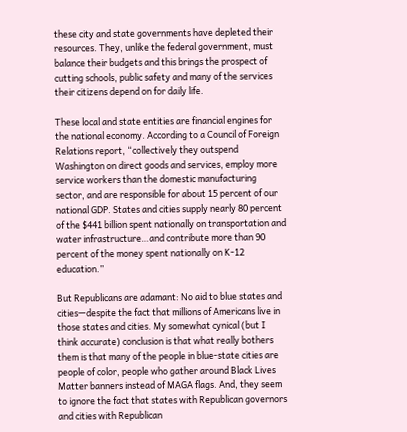these city and state governments have depleted their resources. They, unlike the federal government, must balance their budgets and this brings the prospect of cutting schools, public safety and many of the services their citizens depend on for daily life.

These local and state entities are financial engines for the national economy. According to a Council of Foreign Relations report, “collectively they outspend Washington on direct goods and services, employ more service workers than the domestic manufacturing sector, and are responsible for about 15 percent of our national GDP. States and cities supply nearly 80 percent of the $441 billion spent nationally on transportation and water infrastructure…and contribute more than 90 percent of the money spent nationally on K-12 education.”

But Republicans are adamant: No aid to blue states and cities—despite the fact that millions of Americans live in those states and cities. My somewhat cynical (but I think accurate) conclusion is that what really bothers them is that many of the people in blue-state cities are people of color, people who gather around Black Lives Matter banners instead of MAGA flags. And, they seem to ignore the fact that states with Republican governors and cities with Republican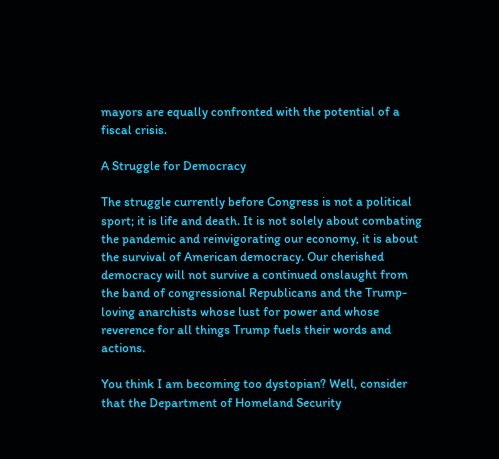mayors are equally confronted with the potential of a fiscal crisis.

A Struggle for Democracy

The struggle currently before Congress is not a political sport; it is life and death. It is not solely about combating the pandemic and reinvigorating our economy, it is about the survival of American democracy. Our cherished democracy will not survive a continued onslaught from the band of congressional Republicans and the Trump-loving anarchists whose lust for power and whose reverence for all things Trump fuels their words and actions.

You think I am becoming too dystopian? Well, consider that the Department of Homeland Security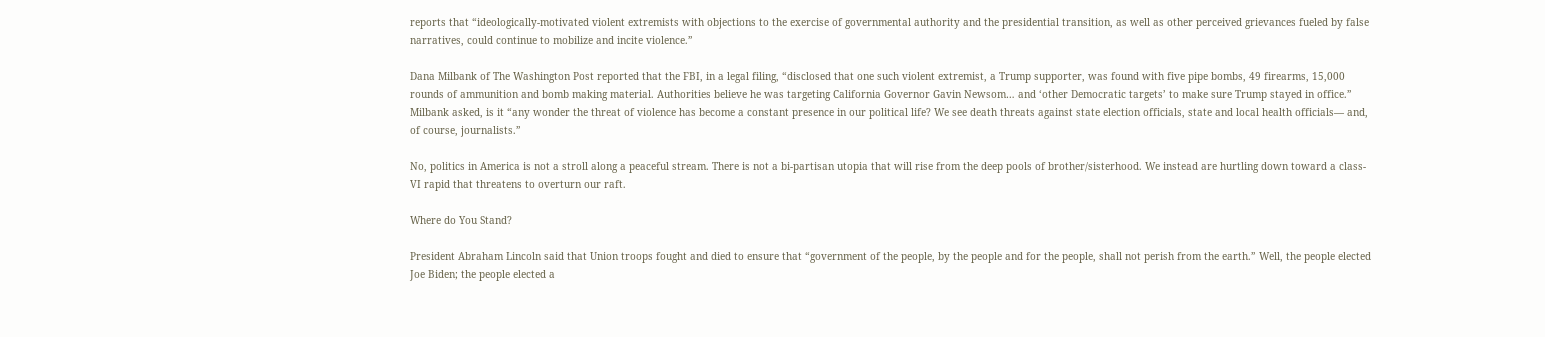reports that “ideologically-motivated violent extremists with objections to the exercise of governmental authority and the presidential transition, as well as other perceived grievances fueled by false narratives, could continue to mobilize and incite violence.”

Dana Milbank of The Washington Post reported that the FBI, in a legal filing, “disclosed that one such violent extremist, a Trump supporter, was found with five pipe bombs, 49 firearms, 15,000 rounds of ammunition and bomb making material. Authorities believe he was targeting California Governor Gavin Newsom… and ‘other Democratic targets’ to make sure Trump stayed in office.” Milbank asked, is it “any wonder the threat of violence has become a constant presence in our political life? We see death threats against state election officials, state and local health officials— and, of course, journalists.”

No, politics in America is not a stroll along a peaceful stream. There is not a bi-partisan utopia that will rise from the deep pools of brother/sisterhood. We instead are hurtling down toward a class-VI rapid that threatens to overturn our raft.

Where do You Stand?

President Abraham Lincoln said that Union troops fought and died to ensure that “government of the people, by the people and for the people, shall not perish from the earth.” Well, the people elected Joe Biden; the people elected a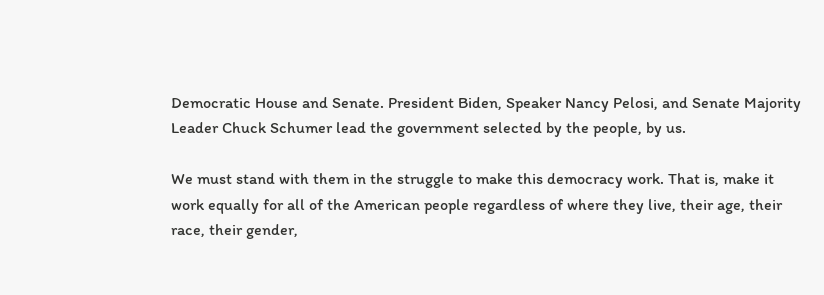Democratic House and Senate. President Biden, Speaker Nancy Pelosi, and Senate Majority Leader Chuck Schumer lead the government selected by the people, by us.

We must stand with them in the struggle to make this democracy work. That is, make it work equally for all of the American people regardless of where they live, their age, their race, their gender,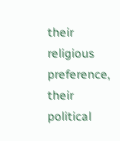their religious preference, their political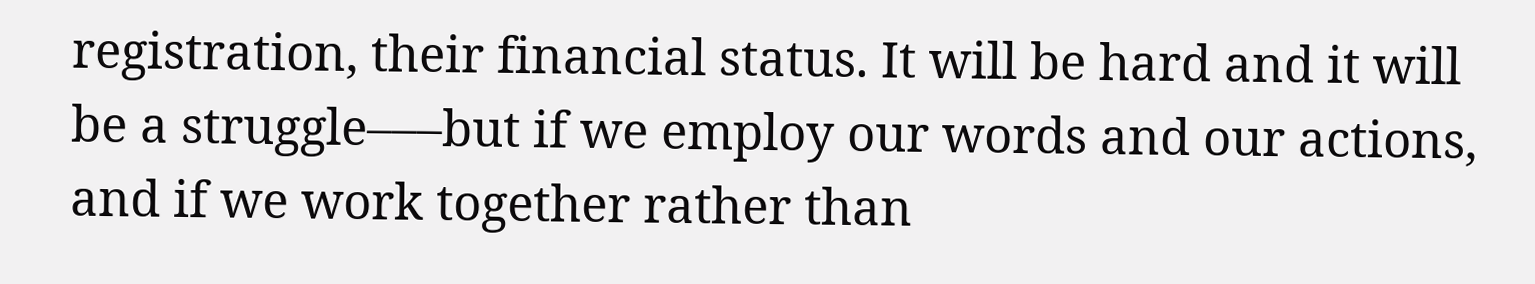registration, their financial status. It will be hard and it will be a struggle–––but if we employ our words and our actions, and if we work together rather than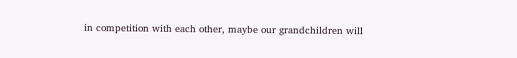in competition with each other, maybe our grandchildren will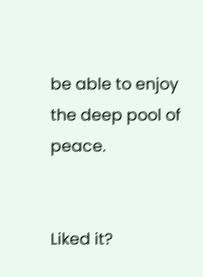be able to enjoy the deep pool of peace.


Liked it?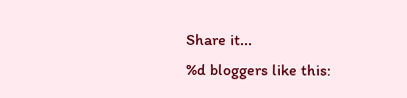Share it...
%d bloggers like this: